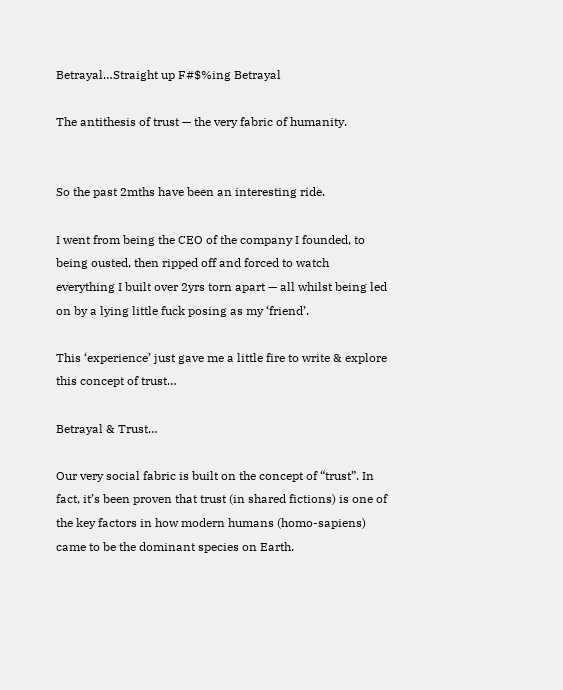Betrayal…Straight up F#$%ing Betrayal

The antithesis of trust — the very fabric of humanity.


So the past 2mths have been an interesting ride.

I went from being the CEO of the company I founded, to being ousted, then ripped off and forced to watch everything I built over 2yrs torn apart — all whilst being led on by a lying little fuck posing as my ‘friend’.

This ‘experience’ just gave me a little fire to write & explore this concept of trust…

Betrayal & Trust…

Our very social fabric is built on the concept of “trust”. In fact, it’s been proven that trust (in shared fictions) is one of the key factors in how modern humans (homo-sapiens) came to be the dominant species on Earth.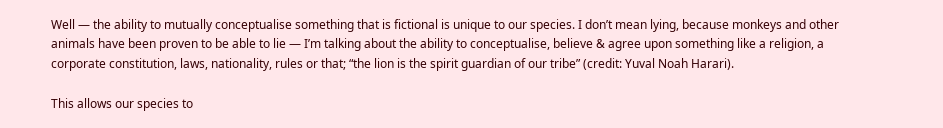Well — the ability to mutually conceptualise something that is fictional is unique to our species. I don’t mean lying, because monkeys and other animals have been proven to be able to lie — I’m talking about the ability to conceptualise, believe & agree upon something like a religion, a corporate constitution, laws, nationality, rules or that; “the lion is the spirit guardian of our tribe” (credit: Yuval Noah Harari).

This allows our species to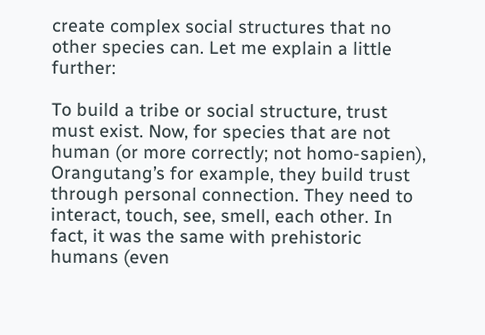create complex social structures that no other species can. Let me explain a little further:

To build a tribe or social structure, trust must exist. Now, for species that are not human (or more correctly; not homo-sapien), Orangutang’s for example, they build trust through personal connection. They need to interact, touch, see, smell, each other. In fact, it was the same with prehistoric humans (even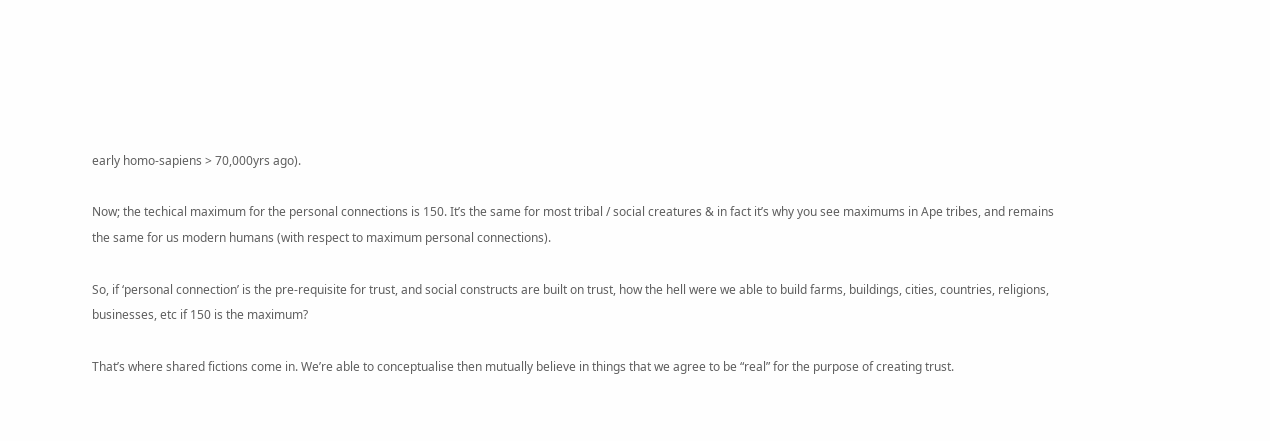early homo-sapiens > 70,000yrs ago).

Now; the techical maximum for the personal connections is 150. It’s the same for most tribal / social creatures & in fact it’s why you see maximums in Ape tribes, and remains the same for us modern humans (with respect to maximum personal connections).

So, if ‘personal connection’ is the pre-requisite for trust, and social constructs are built on trust, how the hell were we able to build farms, buildings, cities, countries, religions, businesses, etc if 150 is the maximum?

That’s where shared fictions come in. We’re able to conceptualise then mutually believe in things that we agree to be “real” for the purpose of creating trust.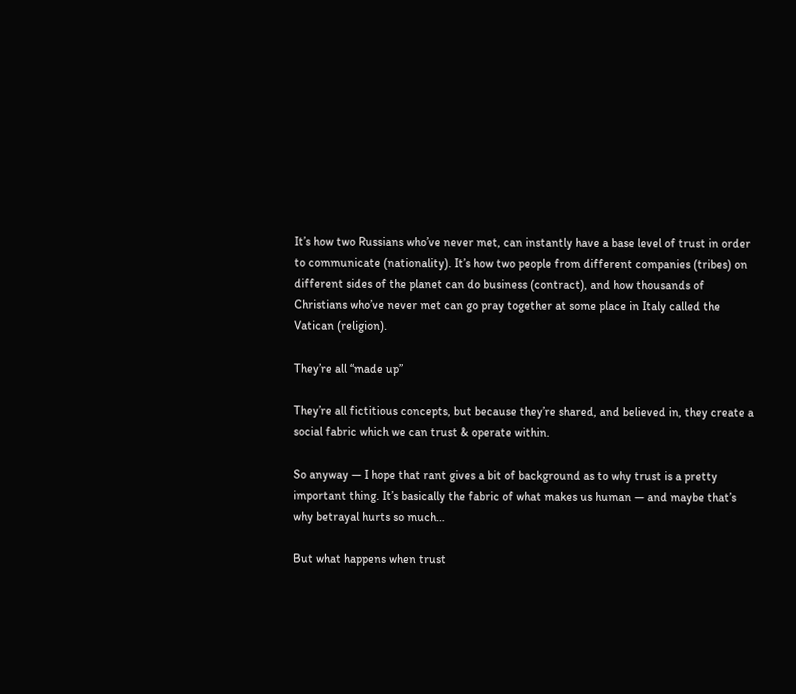It’s how two Russians who’ve never met, can instantly have a base level of trust in order to communicate (nationality). It’s how two people from different companies (tribes) on different sides of the planet can do business (contract), and how thousands of Christians who’ve never met can go pray together at some place in Italy called the Vatican (religion).

They’re all “made up”

They’re all fictitious concepts, but because they’re shared, and believed in, they create a social fabric which we can trust & operate within.

So anyway — I hope that rant gives a bit of background as to why trust is a pretty important thing. It’s basically the fabric of what makes us human — and maybe that’s why betrayal hurts so much…

But what happens when trust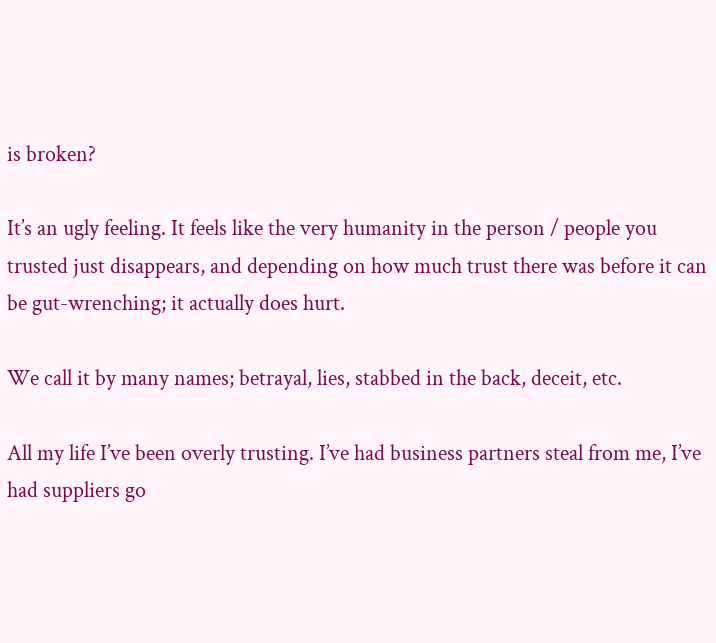is broken?

It’s an ugly feeling. It feels like the very humanity in the person / people you trusted just disappears, and depending on how much trust there was before it can be gut-wrenching; it actually does hurt.

We call it by many names; betrayal, lies, stabbed in the back, deceit, etc.

All my life I’ve been overly trusting. I’ve had business partners steal from me, I’ve had suppliers go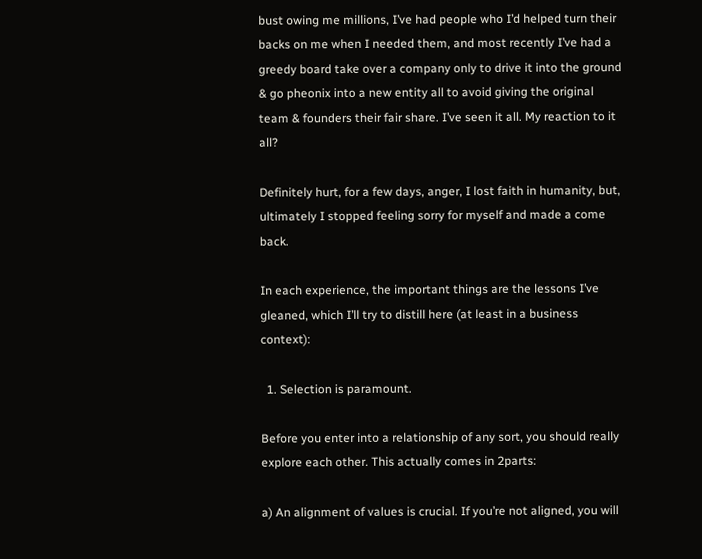bust owing me millions, I’ve had people who I’d helped turn their backs on me when I needed them, and most recently I’ve had a greedy board take over a company only to drive it into the ground & go pheonix into a new entity all to avoid giving the original team & founders their fair share. I’ve seen it all. My reaction to it all?

Definitely hurt, for a few days, anger, I lost faith in humanity, but, ultimately I stopped feeling sorry for myself and made a come back.

In each experience, the important things are the lessons I’ve gleaned, which I’ll try to distill here (at least in a business context):

  1. Selection is paramount.

Before you enter into a relationship of any sort, you should really explore each other. This actually comes in 2parts:

a) An alignment of values is crucial. If you’re not aligned, you will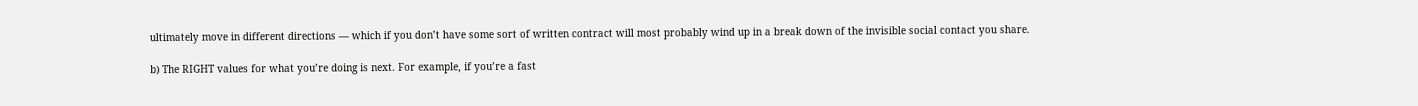ultimately move in different directions — which if you don’t have some sort of written contract will most probably wind up in a break down of the invisible social contact you share.

b) The RIGHT values for what you’re doing is next. For example, if you’re a fast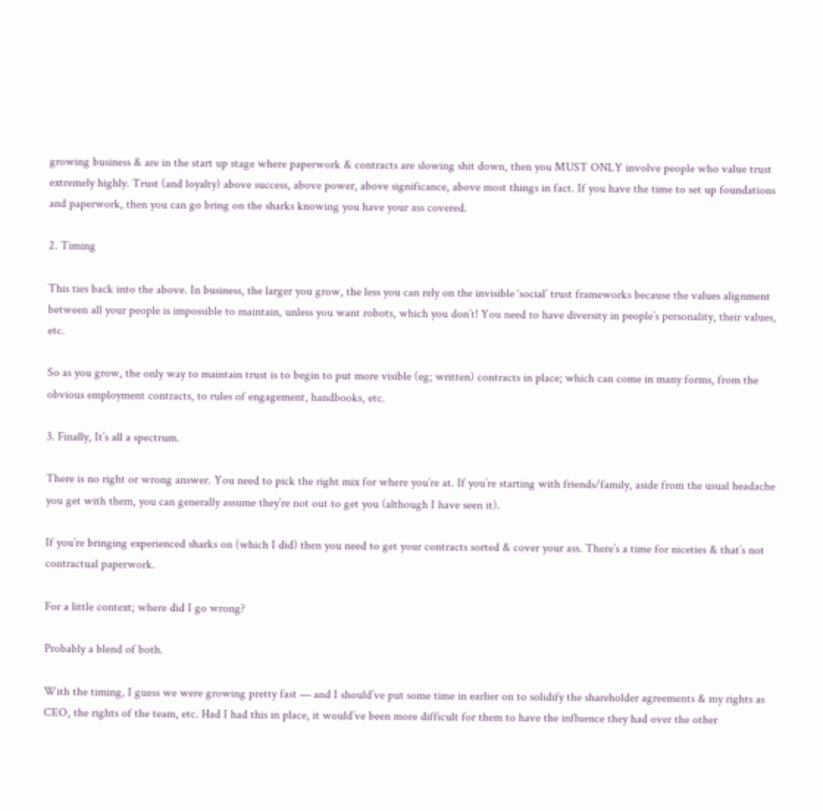growing business & are in the start up stage where paperwork & contracts are slowing shit down, then you MUST ONLY involve people who value trust extremely highly. Trust (and loyalty) above success, above power, above significance, above most things in fact. If you have the time to set up foundations and paperwork, then you can go bring on the sharks knowing you have your ass covered.

2. Timing

This ties back into the above. In business, the larger you grow, the less you can rely on the invisible ‘social’ trust frameworks because the values alignment between all your people is impossible to maintain, unless you want robots, which you don’t! You need to have diversity in people’s personality, their values, etc.

So as you grow, the only way to maintain trust is to begin to put more visible (eg; written) contracts in place; which can come in many forms, from the obvious employment contracts, to rules of engagement, handbooks, etc.

3. Finally, It’s all a spectrum.

There is no right or wrong answer. You need to pick the right mix for where you’re at. If you’re starting with friends/family, aside from the usual headache you get with them, you can generally assume they’re not out to get you (although I have seen it).

If you’re bringing experienced sharks on (which I did) then you need to get your contracts sorted & cover your ass. There’s a time for niceties & that’s not contractual paperwork.

For a little context; where did I go wrong?

Probably a blend of both.

With the timing, I guess we were growing pretty fast — and I should’ve put some time in earlier on to solidify the shareholder agreements & my rights as CEO, the rights of the team, etc. Had I had this in place, it would’ve been more difficult for them to have the influence they had over the other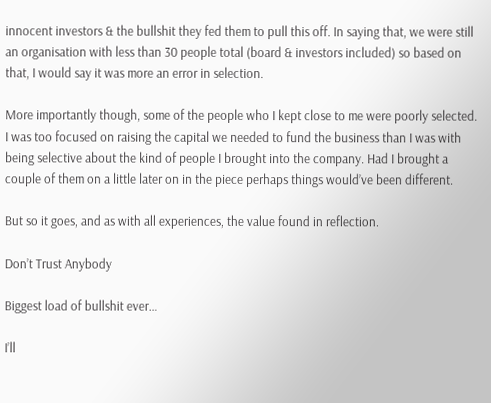innocent investors & the bullshit they fed them to pull this off. In saying that, we were still an organisation with less than 30 people total (board & investors included) so based on that, I would say it was more an error in selection.

More importantly though, some of the people who I kept close to me were poorly selected. I was too focused on raising the capital we needed to fund the business than I was with being selective about the kind of people I brought into the company. Had I brought a couple of them on a little later on in the piece perhaps things would’ve been different.

But so it goes, and as with all experiences, the value found in reflection.

Don’t Trust Anybody

Biggest load of bullshit ever…

I’ll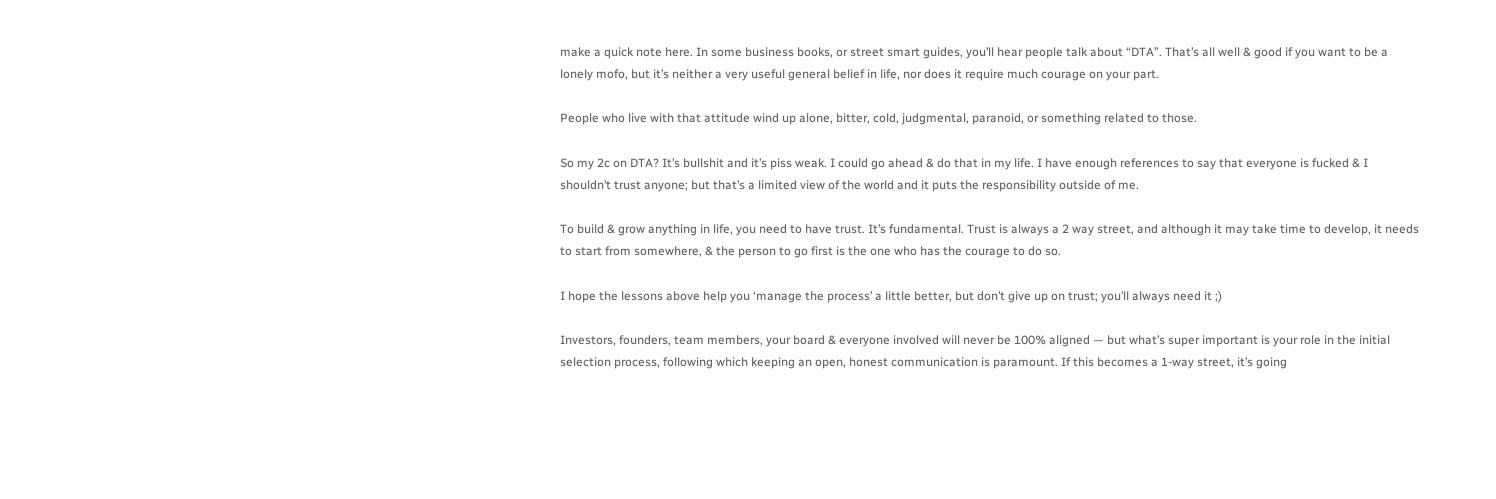make a quick note here. In some business books, or street smart guides, you’ll hear people talk about “DTA”. That’s all well & good if you want to be a lonely mofo, but it’s neither a very useful general belief in life, nor does it require much courage on your part.

People who live with that attitude wind up alone, bitter, cold, judgmental, paranoid, or something related to those.

So my 2c on DTA? It’s bullshit and it’s piss weak. I could go ahead & do that in my life. I have enough references to say that everyone is fucked & I shouldn’t trust anyone; but that’s a limited view of the world and it puts the responsibility outside of me.

To build & grow anything in life, you need to have trust. It’s fundamental. Trust is always a 2 way street, and although it may take time to develop, it needs to start from somewhere, & the person to go first is the one who has the courage to do so.

I hope the lessons above help you ‘manage the process’ a little better, but don’t give up on trust; you’ll always need it ;)

Investors, founders, team members, your board & everyone involved will never be 100% aligned — but what’s super important is your role in the initial selection process, following which keeping an open, honest communication is paramount. If this becomes a 1-way street, it’s going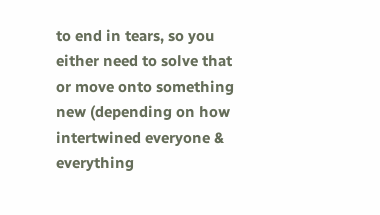to end in tears, so you either need to solve that or move onto something new (depending on how intertwined everyone & everything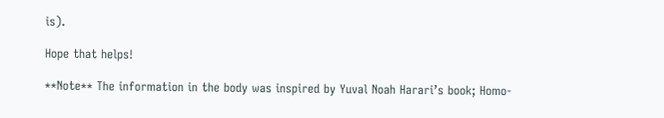is).

Hope that helps!

**Note** The information in the body was inspired by Yuval Noah Harari’s book; Homo-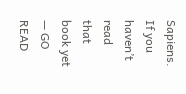Sapiens. If you haven’t read that book yet — GO READ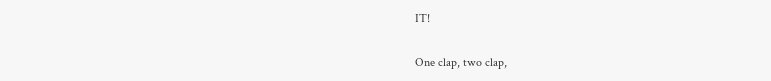IT!

One clap, two clap,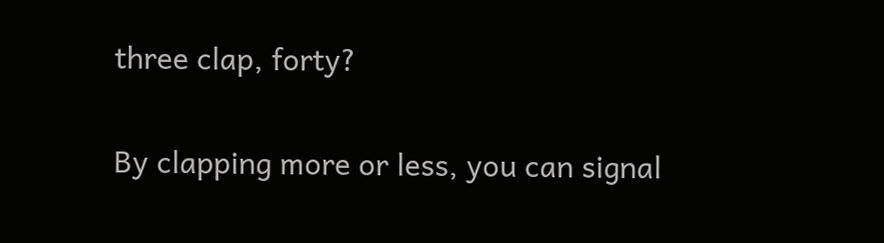three clap, forty?

By clapping more or less, you can signal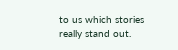to us which stories really stand out.